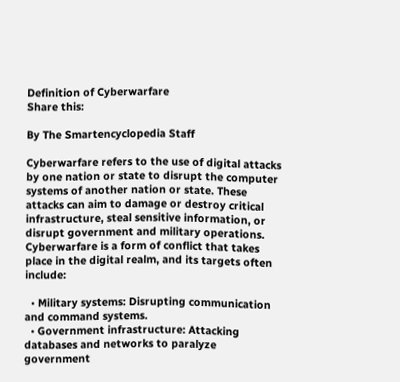Definition of Cyberwarfare
Share this:

By The Smartencyclopedia Staff

Cyberwarfare refers to the use of digital attacks by one nation or state to disrupt the computer systems of another nation or state. These attacks can aim to damage or destroy critical infrastructure, steal sensitive information, or disrupt government and military operations. Cyberwarfare is a form of conflict that takes place in the digital realm, and its targets often include:

  • Military systems: Disrupting communication and command systems.
  • Government infrastructure: Attacking databases and networks to paralyze government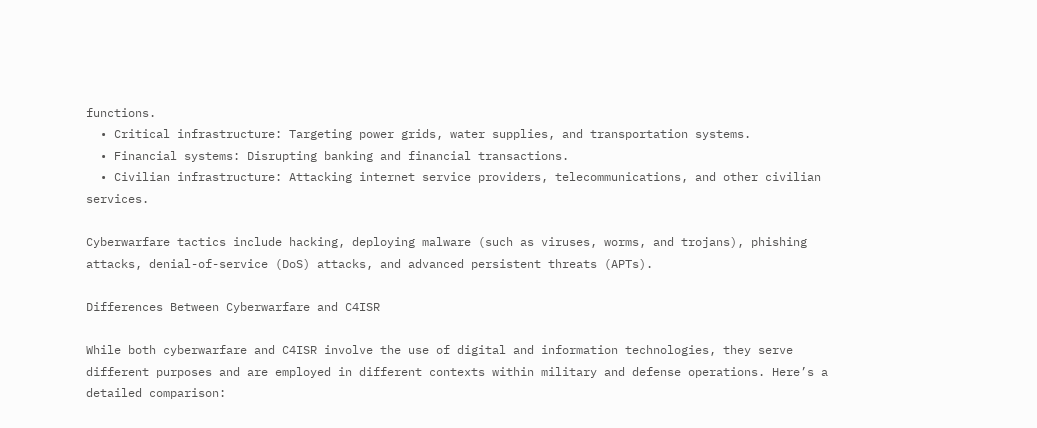functions.
  • Critical infrastructure: Targeting power grids, water supplies, and transportation systems.
  • Financial systems: Disrupting banking and financial transactions.
  • Civilian infrastructure: Attacking internet service providers, telecommunications, and other civilian services.

Cyberwarfare tactics include hacking, deploying malware (such as viruses, worms, and trojans), phishing attacks, denial-of-service (DoS) attacks, and advanced persistent threats (APTs).

Differences Between Cyberwarfare and C4ISR

While both cyberwarfare and C4ISR involve the use of digital and information technologies, they serve different purposes and are employed in different contexts within military and defense operations. Here’s a detailed comparison: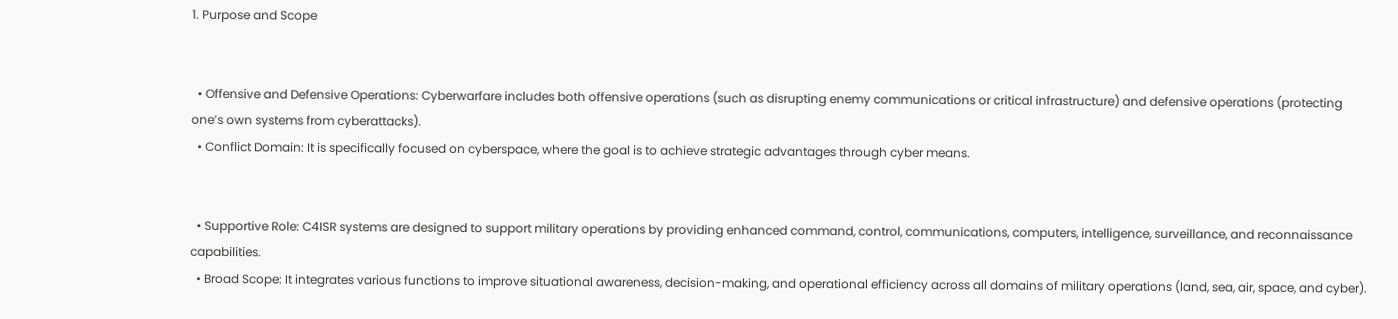1. Purpose and Scope


  • Offensive and Defensive Operations: Cyberwarfare includes both offensive operations (such as disrupting enemy communications or critical infrastructure) and defensive operations (protecting one’s own systems from cyberattacks).
  • Conflict Domain: It is specifically focused on cyberspace, where the goal is to achieve strategic advantages through cyber means.


  • Supportive Role: C4ISR systems are designed to support military operations by providing enhanced command, control, communications, computers, intelligence, surveillance, and reconnaissance capabilities.
  • Broad Scope: It integrates various functions to improve situational awareness, decision-making, and operational efficiency across all domains of military operations (land, sea, air, space, and cyber).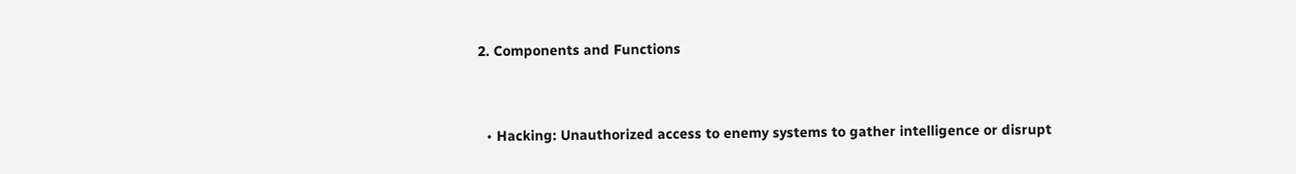2. Components and Functions


  • Hacking: Unauthorized access to enemy systems to gather intelligence or disrupt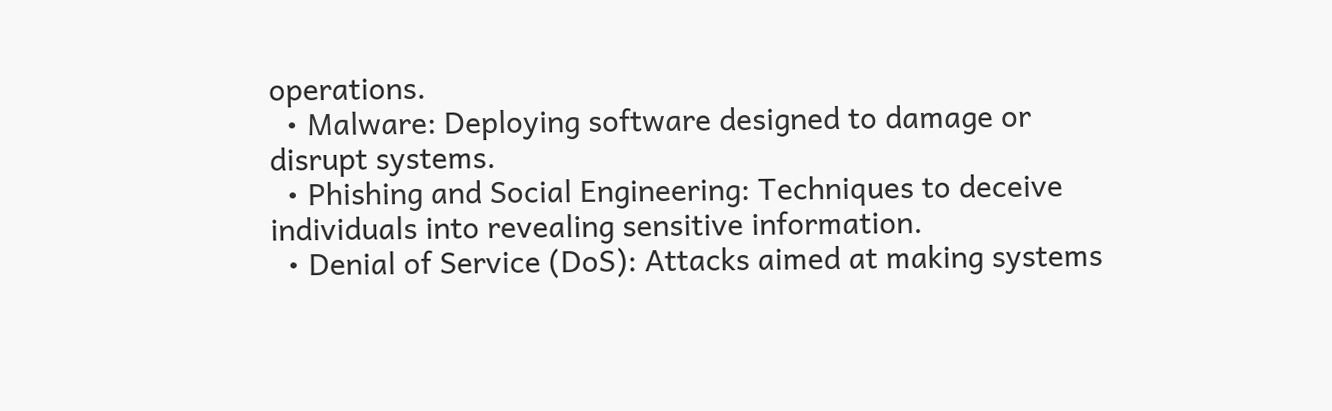operations.
  • Malware: Deploying software designed to damage or disrupt systems.
  • Phishing and Social Engineering: Techniques to deceive individuals into revealing sensitive information.
  • Denial of Service (DoS): Attacks aimed at making systems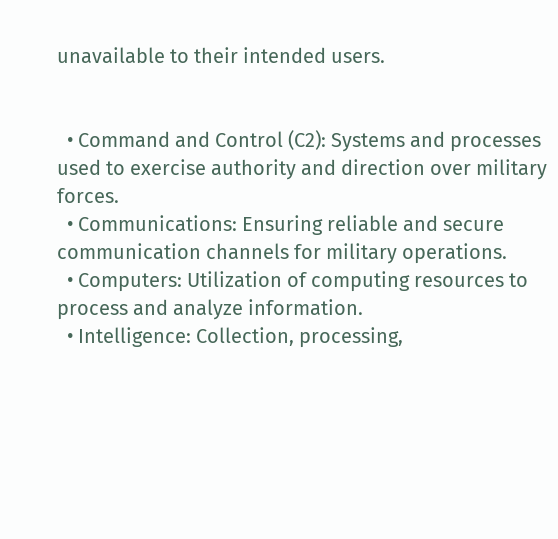unavailable to their intended users.


  • Command and Control (C2): Systems and processes used to exercise authority and direction over military forces.
  • Communications: Ensuring reliable and secure communication channels for military operations.
  • Computers: Utilization of computing resources to process and analyze information.
  • Intelligence: Collection, processing,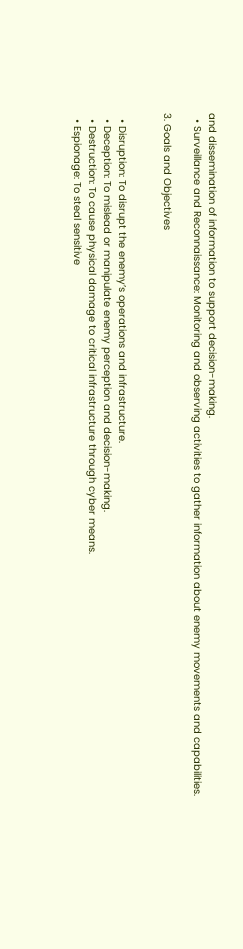and dissemination of information to support decision-making.
  • Surveillance and Reconnaissance: Monitoring and observing activities to gather information about enemy movements and capabilities.

3. Goals and Objectives


  • Disruption: To disrupt the enemy’s operations and infrastructure.
  • Deception: To mislead or manipulate enemy perception and decision-making.
  • Destruction: To cause physical damage to critical infrastructure through cyber means.
  • Espionage: To steal sensitive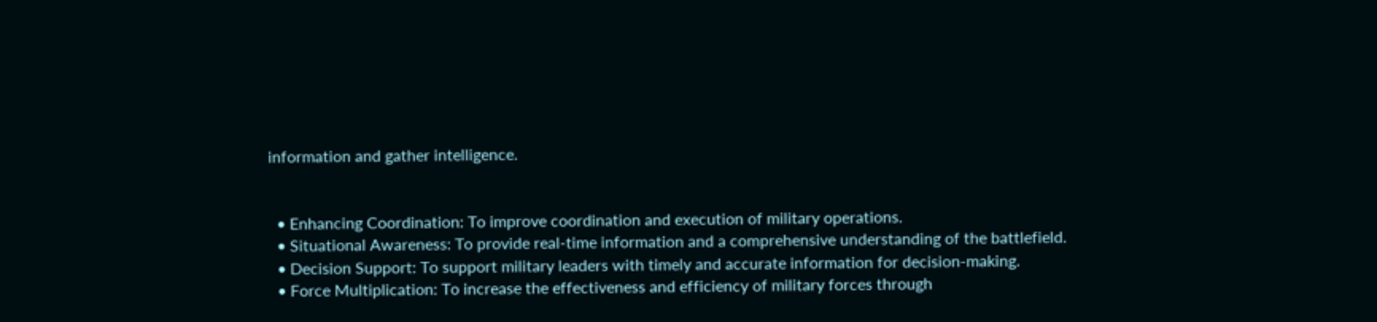information and gather intelligence.


  • Enhancing Coordination: To improve coordination and execution of military operations.
  • Situational Awareness: To provide real-time information and a comprehensive understanding of the battlefield.
  • Decision Support: To support military leaders with timely and accurate information for decision-making.
  • Force Multiplication: To increase the effectiveness and efficiency of military forces through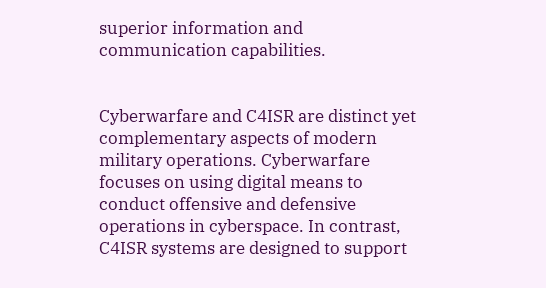superior information and communication capabilities.


Cyberwarfare and C4ISR are distinct yet complementary aspects of modern military operations. Cyberwarfare focuses on using digital means to conduct offensive and defensive operations in cyberspace. In contrast, C4ISR systems are designed to support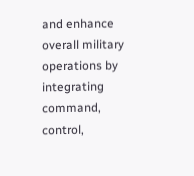and enhance overall military operations by integrating command, control,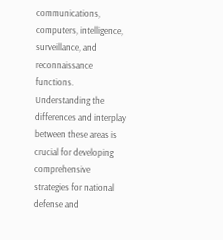communications, computers, intelligence, surveillance, and reconnaissance functions. Understanding the differences and interplay between these areas is crucial for developing comprehensive strategies for national defense and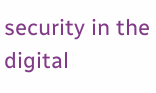security in the digital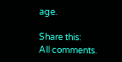age.

Share this:
All comments.